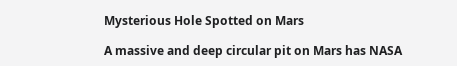Mysterious Hole Spotted on Mars

A massive and deep circular pit on Mars has NASA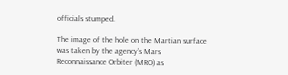officials stumped.

The image of the hole on the Martian surface was taken by the agency’s Mars Reconnaissance Orbiter (MRO) as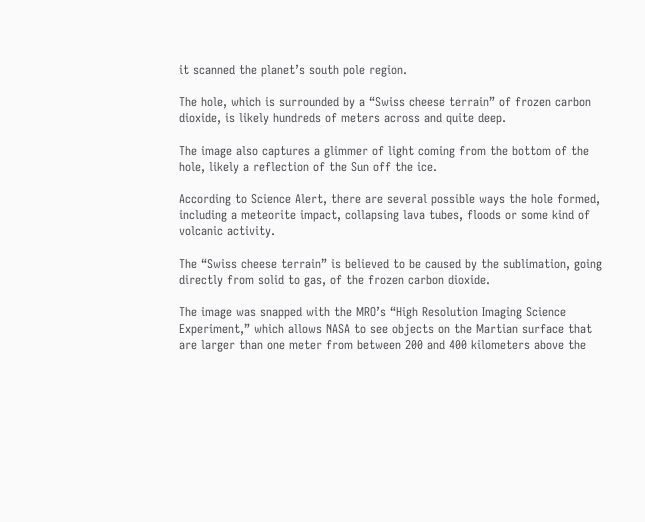it scanned the planet’s south pole region.

The hole, which is surrounded by a “Swiss cheese terrain” of frozen carbon dioxide, is likely hundreds of meters across and quite deep.

The image also captures a glimmer of light coming from the bottom of the hole, likely a reflection of the Sun off the ice.

According to Science Alert, there are several possible ways the hole formed, including a meteorite impact, collapsing lava tubes, floods or some kind of volcanic activity.

The “Swiss cheese terrain” is believed to be caused by the sublimation, going directly from solid to gas, of the frozen carbon dioxide.

The image was snapped with the MRO’s “High Resolution Imaging Science Experiment,” which allows NASA to see objects on the Martian surface that are larger than one meter from between 200 and 400 kilometers above the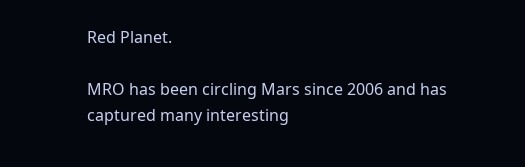Red Planet.

MRO has been circling Mars since 2006 and has captured many interesting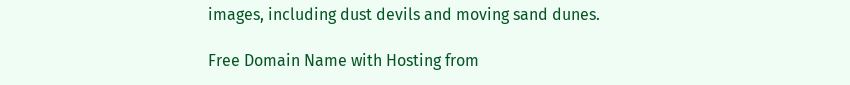images, including dust devils and moving sand dunes.

Free Domain Name with Hosting from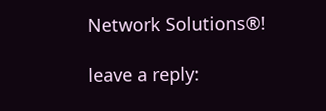Network Solutions®!

leave a reply: